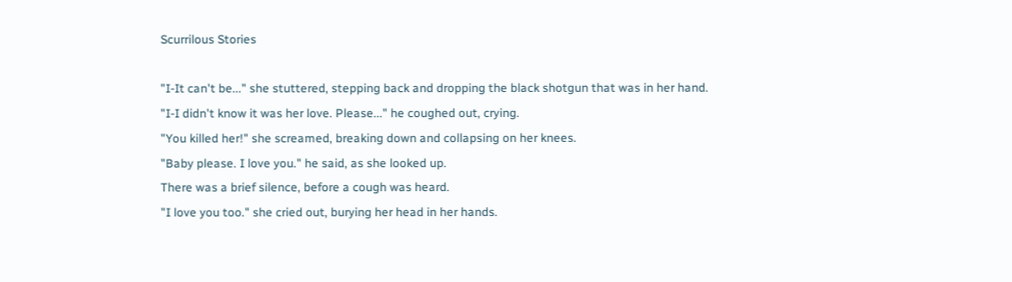Scurrilous Stories

"I-It can't be..." she stuttered, stepping back and dropping the black shotgun that was in her hand.
"I-I didn't know it was her love. Please..." he coughed out, crying.
"You killed her!" she screamed, breaking down and collapsing on her knees.
"Baby please. I love you." he said, as she looked up.
There was a brief silence, before a cough was heard.
"I love you too." she cried out, burying her head in her hands.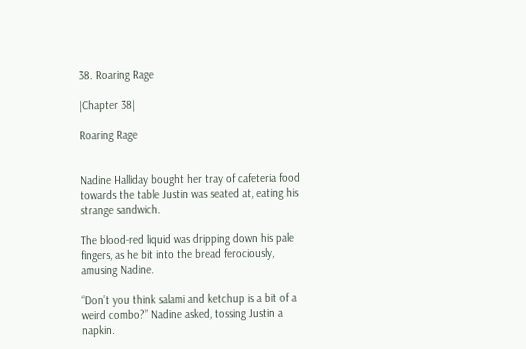38. Roaring Rage

|Chapter 38|

Roaring Rage


Nadine Halliday bought her tray of cafeteria food towards the table Justin was seated at, eating his strange sandwich.

The blood-red liquid was dripping down his pale fingers, as he bit into the bread ferociously, amusing Nadine.

“Don’t you think salami and ketchup is a bit of a weird combo?” Nadine asked, tossing Justin a napkin.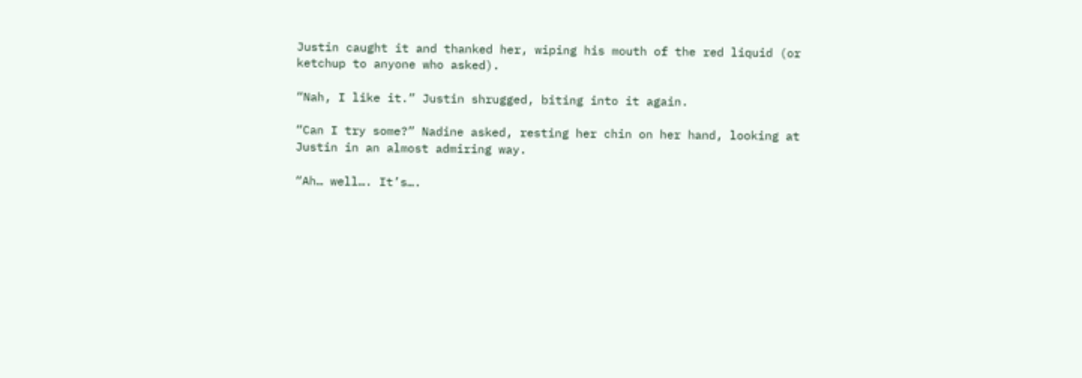Justin caught it and thanked her, wiping his mouth of the red liquid (or ketchup to anyone who asked).

“Nah, I like it.” Justin shrugged, biting into it again.

“Can I try some?” Nadine asked, resting her chin on her hand, looking at Justin in an almost admiring way.

“Ah… well…. It’s….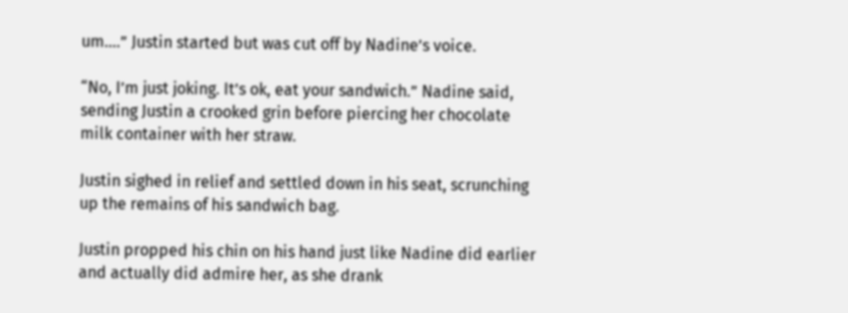um….” Justin started but was cut off by Nadine’s voice.

“No, I’m just joking. It’s ok, eat your sandwich.” Nadine said, sending Justin a crooked grin before piercing her chocolate milk container with her straw.

Justin sighed in relief and settled down in his seat, scrunching up the remains of his sandwich bag.

Justin propped his chin on his hand just like Nadine did earlier and actually did admire her, as she drank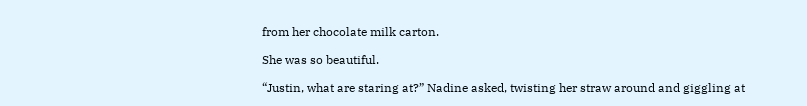from her chocolate milk carton.

She was so beautiful.

“Justin, what are staring at?” Nadine asked, twisting her straw around and giggling at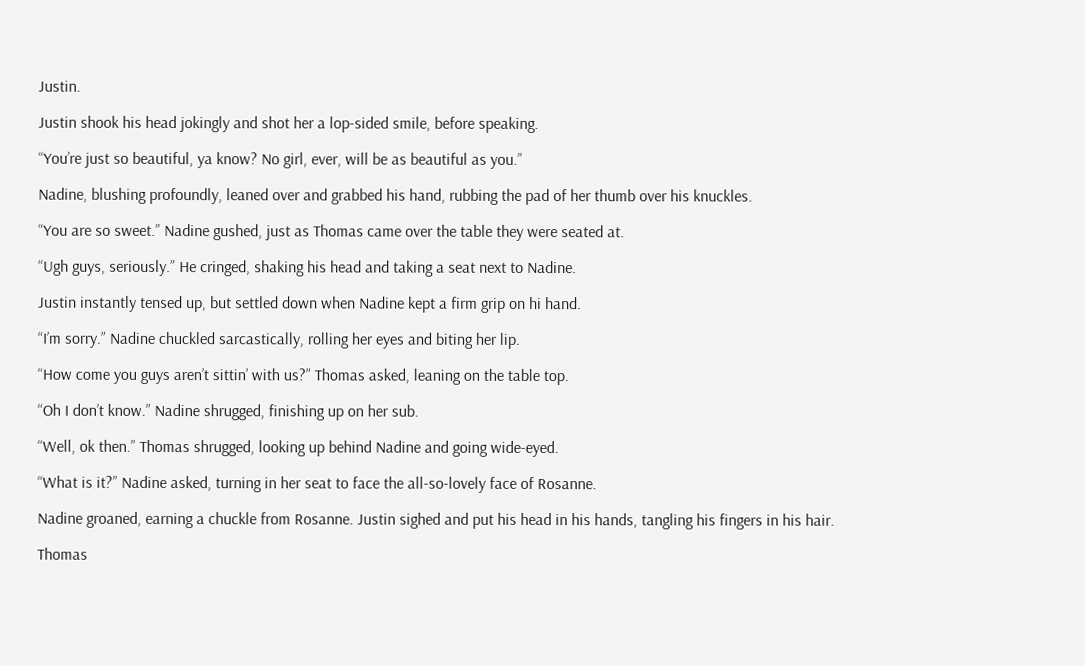Justin.

Justin shook his head jokingly and shot her a lop-sided smile, before speaking.

“You’re just so beautiful, ya know? No girl, ever, will be as beautiful as you.”

Nadine, blushing profoundly, leaned over and grabbed his hand, rubbing the pad of her thumb over his knuckles.

“You are so sweet.” Nadine gushed, just as Thomas came over the table they were seated at.

“Ugh guys, seriously.” He cringed, shaking his head and taking a seat next to Nadine.

Justin instantly tensed up, but settled down when Nadine kept a firm grip on hi hand.

“I’m sorry.” Nadine chuckled sarcastically, rolling her eyes and biting her lip.

“How come you guys aren’t sittin’ with us?” Thomas asked, leaning on the table top.

“Oh I don’t know.” Nadine shrugged, finishing up on her sub.

“Well, ok then.” Thomas shrugged, looking up behind Nadine and going wide-eyed.

“What is it?” Nadine asked, turning in her seat to face the all-so-lovely face of Rosanne.

Nadine groaned, earning a chuckle from Rosanne. Justin sighed and put his head in his hands, tangling his fingers in his hair.

Thomas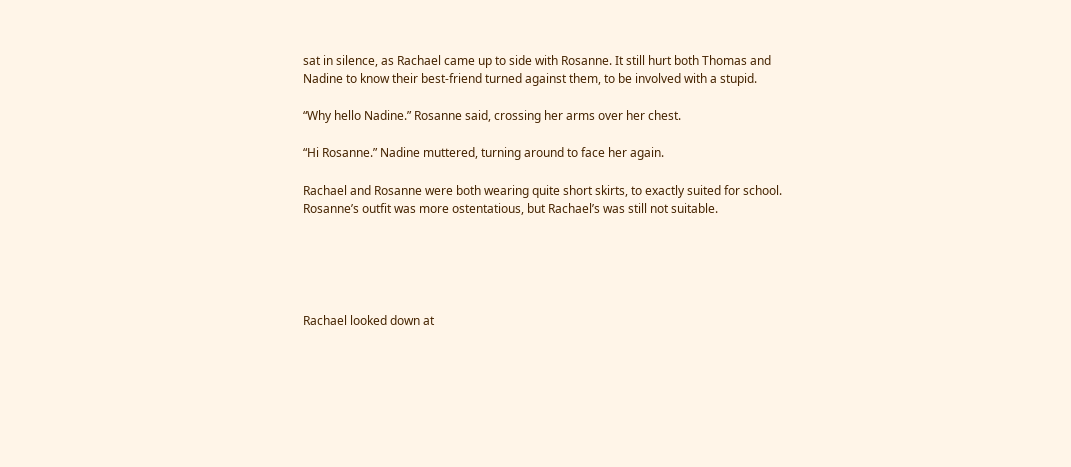sat in silence, as Rachael came up to side with Rosanne. It still hurt both Thomas and Nadine to know their best-friend turned against them, to be involved with a stupid.

“Why hello Nadine.” Rosanne said, crossing her arms over her chest.

“Hi Rosanne.” Nadine muttered, turning around to face her again.

Rachael and Rosanne were both wearing quite short skirts, to exactly suited for school. Rosanne’s outfit was more ostentatious, but Rachael’s was still not suitable.





Rachael looked down at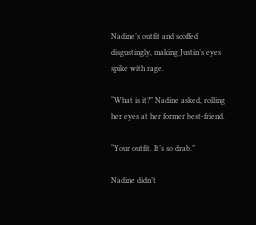Nadine’s outfit and scoffed disgustingly, making Justin’s eyes spike with rage.

“What is it?” Nadine asked, rolling her eyes at her former best-friend.

“Your outfit. It’s so drab.”

Nadine didn’t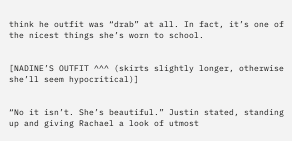think he outfit was “drab” at all. In fact, it’s one of the nicest things she’s worn to school.


[NADINE’S OUTFIT ^^^ (skirts slightly longer, otherwise she’ll seem hypocritical)]


“No it isn’t. She’s beautiful.” Justin stated, standing up and giving Rachael a look of utmost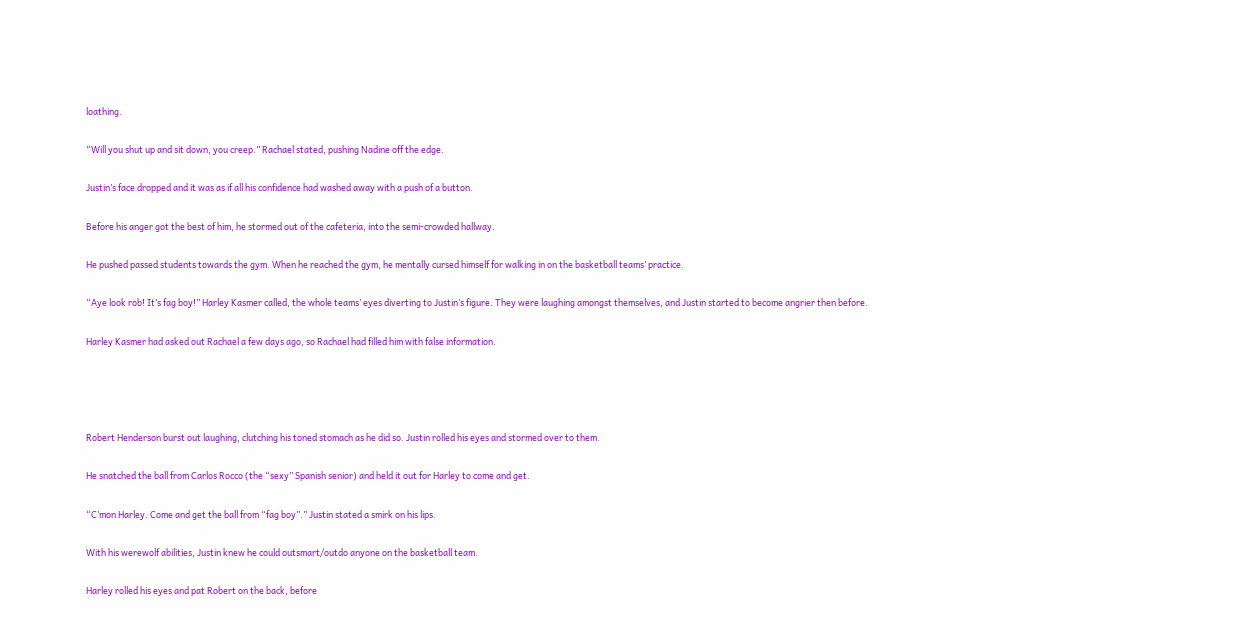loathing.

“Will you shut up and sit down, you creep.” Rachael stated, pushing Nadine off the edge.

Justin’s face dropped and it was as if all his confidence had washed away with a push of a button.

Before his anger got the best of him, he stormed out of the cafeteria, into the semi-crowded hallway.

He pushed passed students towards the gym. When he reached the gym, he mentally cursed himself for walking in on the basketball teams’ practice.

“Aye look rob! It’s fag boy!” Harley Kasmer called, the whole teams’ eyes diverting to Justin’s figure. They were laughing amongst themselves, and Justin started to become angrier then before.

Harley Kasmer had asked out Rachael a few days ago, so Rachael had filled him with false information.




Robert Henderson burst out laughing, clutching his toned stomach as he did so. Justin rolled his eyes and stormed over to them.

He snatched the ball from Carlos Rocco (the “sexy” Spanish senior) and held it out for Harley to come and get.

“C’mon Harley. Come and get the ball from “fag boy”.” Justin stated a smirk on his lips.

With his werewolf abilities, Justin knew he could outsmart/outdo anyone on the basketball team.

Harley rolled his eyes and pat Robert on the back, before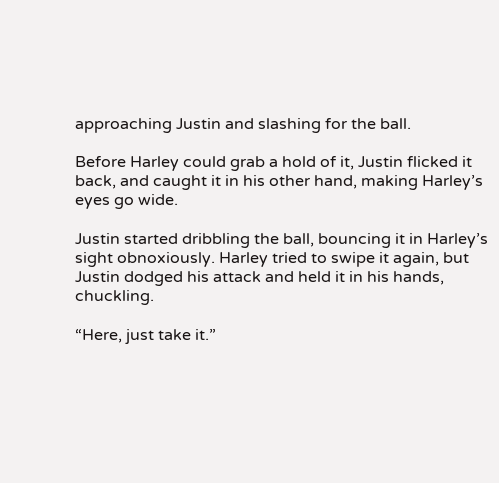approaching Justin and slashing for the ball.

Before Harley could grab a hold of it, Justin flicked it back, and caught it in his other hand, making Harley’s eyes go wide.

Justin started dribbling the ball, bouncing it in Harley’s sight obnoxiously. Harley tried to swipe it again, but Justin dodged his attack and held it in his hands, chuckling.

“Here, just take it.”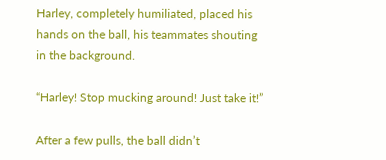Harley, completely humiliated, placed his hands on the ball, his teammates shouting in the background.

“Harley! Stop mucking around! Just take it!”

After a few pulls, the ball didn’t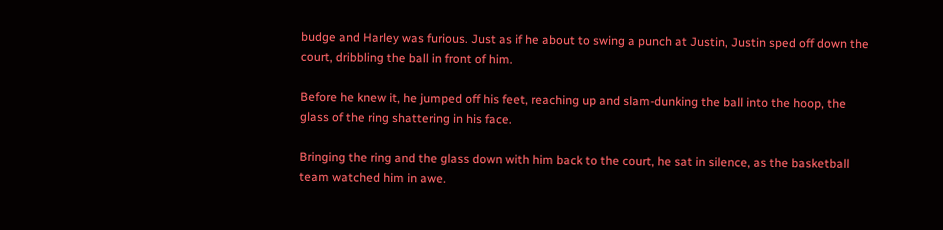budge and Harley was furious. Just as if he about to swing a punch at Justin, Justin sped off down the court, dribbling the ball in front of him.

Before he knew it, he jumped off his feet, reaching up and slam-dunking the ball into the hoop, the glass of the ring shattering in his face.

Bringing the ring and the glass down with him back to the court, he sat in silence, as the basketball team watched him in awe.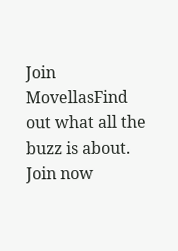Join MovellasFind out what all the buzz is about. Join now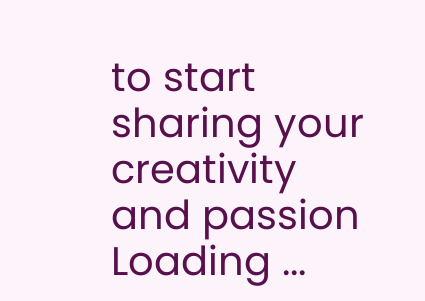to start sharing your creativity and passion
Loading ...